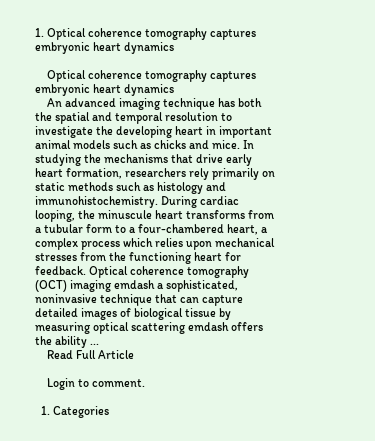1. Optical coherence tomography captures embryonic heart dynamics

    Optical coherence tomography captures embryonic heart dynamics
    An advanced imaging technique has both the spatial and temporal resolution to investigate the developing heart in important animal models such as chicks and mice. In studying the mechanisms that drive early heart formation, researchers rely primarily on static methods such as histology and immunohistochemistry. During cardiac looping, the minuscule heart transforms from a tubular form to a four-chambered heart, a complex process which relies upon mechanical stresses from the functioning heart for feedback. Optical coherence tomography (OCT) imaging emdash a sophisticated, noninvasive technique that can capture detailed images of biological tissue by measuring optical scattering emdash offers the ability ...
    Read Full Article

    Login to comment.

  1. Categories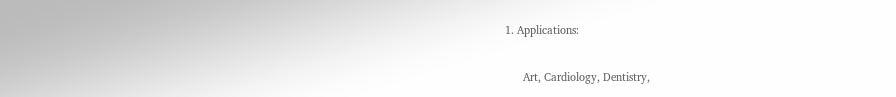1. Applications:

      Art, Cardiology, Dentistry,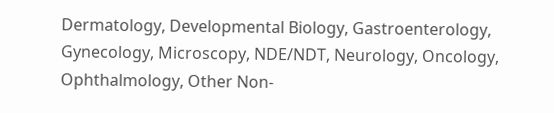Dermatology, Developmental Biology, Gastroenterology, Gynecology, Microscopy, NDE/NDT, Neurology, Oncology, Ophthalmology, Other Non-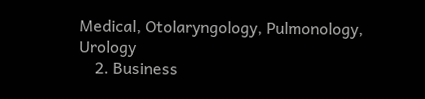Medical, Otolaryngology, Pulmonology, Urology
    2. Business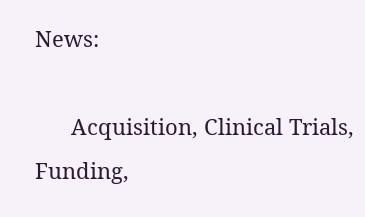News:

      Acquisition, Clinical Trials, Funding,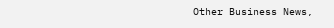Other Business News,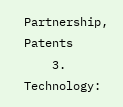Partnership, Patents
    3. Technology: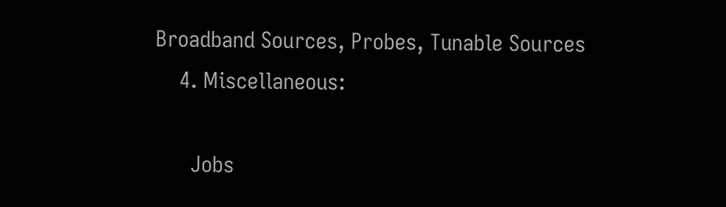Broadband Sources, Probes, Tunable Sources
    4. Miscellaneous:

      Jobs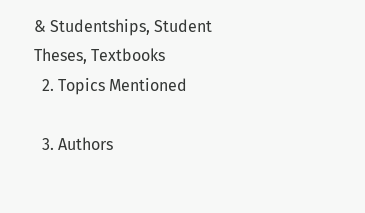& Studentships, Student Theses, Textbooks
  2. Topics Mentioned

  3. Authors